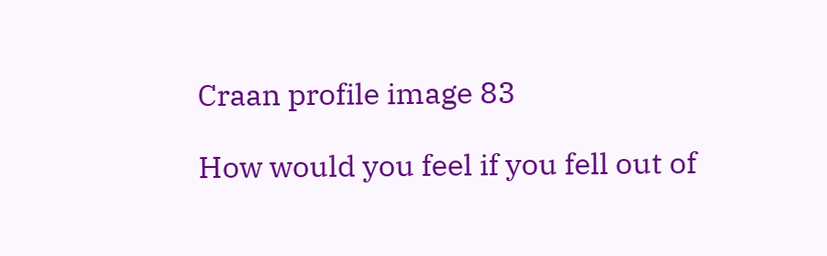Craan profile image 83

How would you feel if you fell out of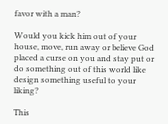favor with a man?

Would you kick him out of your house, move, run away or believe God placed a curse on you and stay put or do something out of this world like design something useful to your liking?

This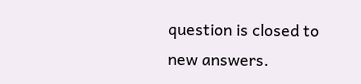question is closed to new answers.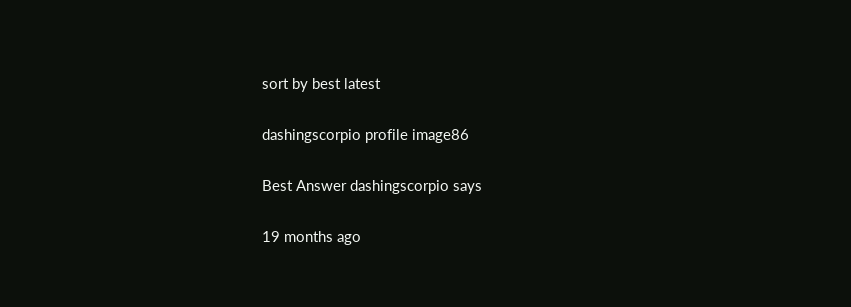sort by best latest

dashingscorpio profile image86

Best Answer dashingscorpio says

19 months ago